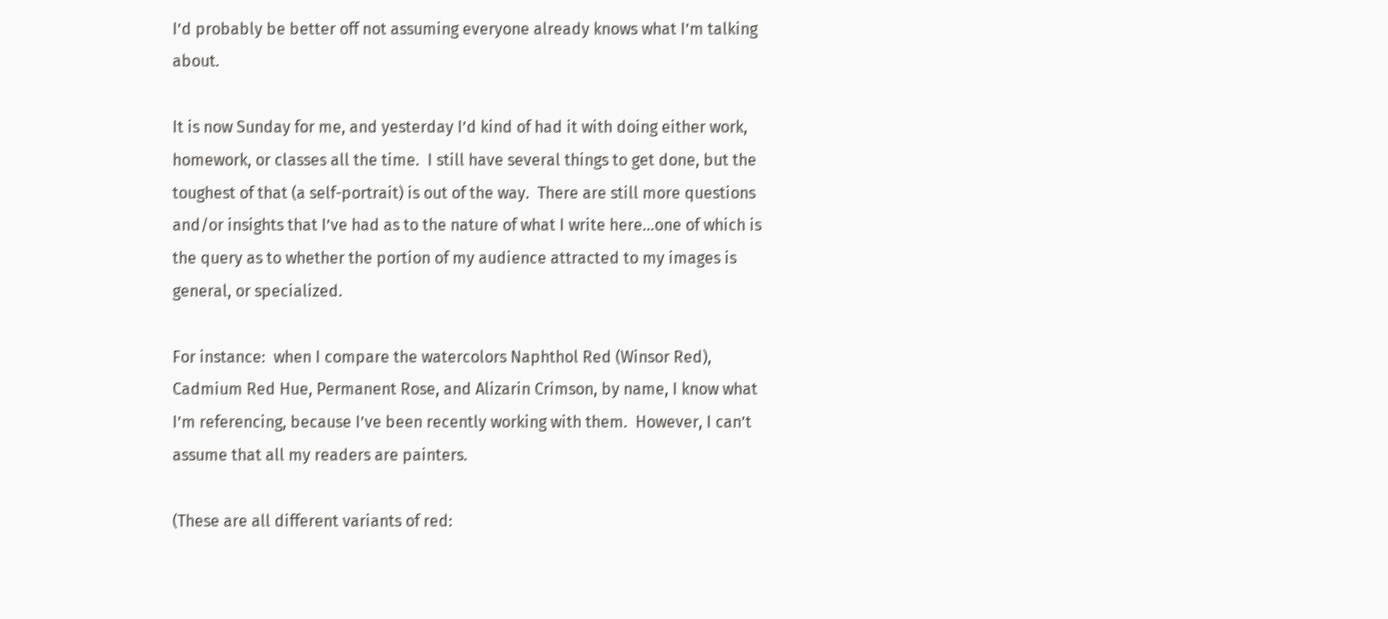I’d probably be better off not assuming everyone already knows what I’m talking about.

It is now Sunday for me, and yesterday I’d kind of had it with doing either work, homework, or classes all the time.  I still have several things to get done, but the toughest of that (a self-portrait) is out of the way.  There are still more questions and/or insights that I’ve had as to the nature of what I write here…one of which is the query as to whether the portion of my audience attracted to my images is general, or specialized.

For instance:  when I compare the watercolors Naphthol Red (Winsor Red), Cadmium Red Hue, Permanent Rose, and Alizarin Crimson, by name, I know what I’m referencing, because I’ve been recently working with them.  However, I can’t assume that all my readers are painters.

(These are all different variants of red: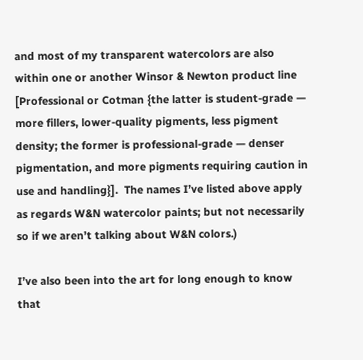and most of my transparent watercolors are also within one or another Winsor & Newton product line [Professional or Cotman {the latter is student-grade — more fillers, lower-quality pigments, less pigment density; the former is professional-grade — denser pigmentation, and more pigments requiring caution in use and handling}].  The names I’ve listed above apply as regards W&N watercolor paints; but not necessarily so if we aren’t talking about W&N colors.)

I’ve also been into the art for long enough to know that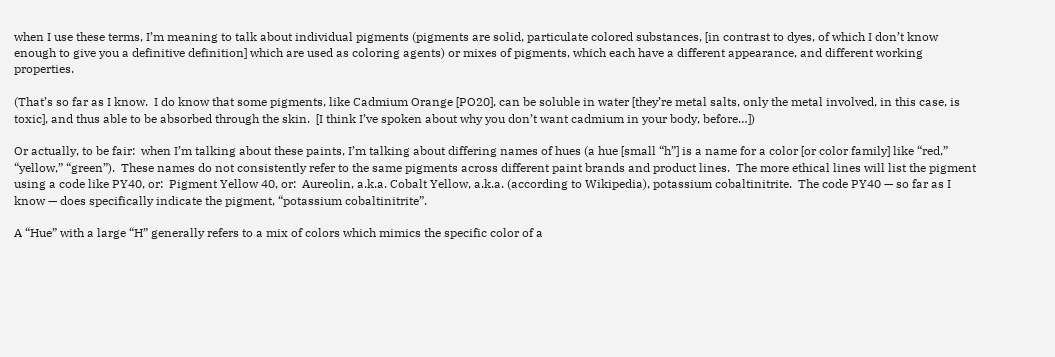when I use these terms, I’m meaning to talk about individual pigments (pigments are solid, particulate colored substances, [in contrast to dyes, of which I don’t know enough to give you a definitive definition] which are used as coloring agents) or mixes of pigments, which each have a different appearance, and different working properties.

(That’s so far as I know.  I do know that some pigments, like Cadmium Orange [PO20], can be soluble in water [they’re metal salts, only the metal involved, in this case, is toxic], and thus able to be absorbed through the skin.  [I think I’ve spoken about why you don’t want cadmium in your body, before…])

Or actually, to be fair:  when I’m talking about these paints, I’m talking about differing names of hues (a hue [small “h”] is a name for a color [or color family] like “red,” “yellow,” “green”).  These names do not consistently refer to the same pigments across different paint brands and product lines.  The more ethical lines will list the pigment using a code like PY40, or:  Pigment Yellow 40, or:  Aureolin, a.k.a. Cobalt Yellow, a.k.a. (according to Wikipedia), potassium cobaltinitrite.  The code PY40 — so far as I know — does specifically indicate the pigment, “potassium cobaltinitrite”.

A “Hue” with a large “H” generally refers to a mix of colors which mimics the specific color of a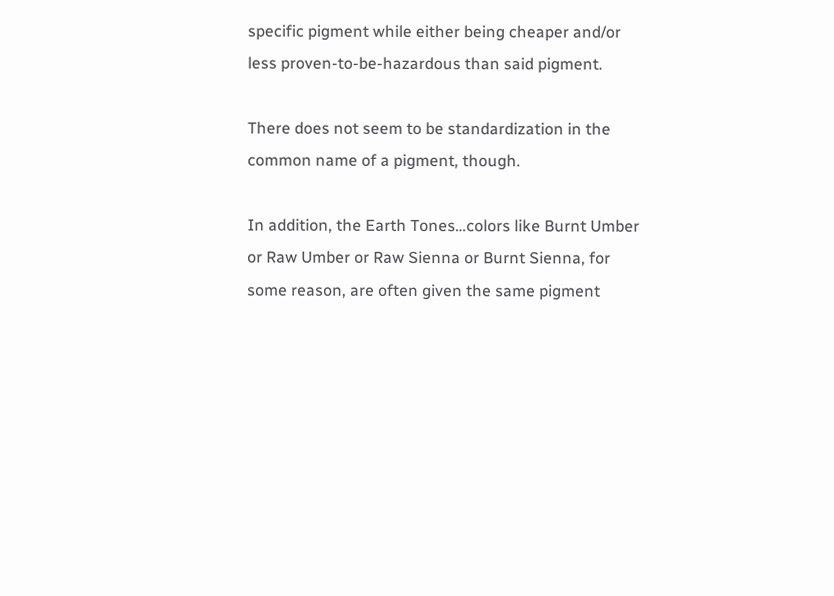specific pigment while either being cheaper and/or less proven-to-be-hazardous than said pigment.

There does not seem to be standardization in the common name of a pigment, though.

In addition, the Earth Tones…colors like Burnt Umber or Raw Umber or Raw Sienna or Burnt Sienna, for some reason, are often given the same pigment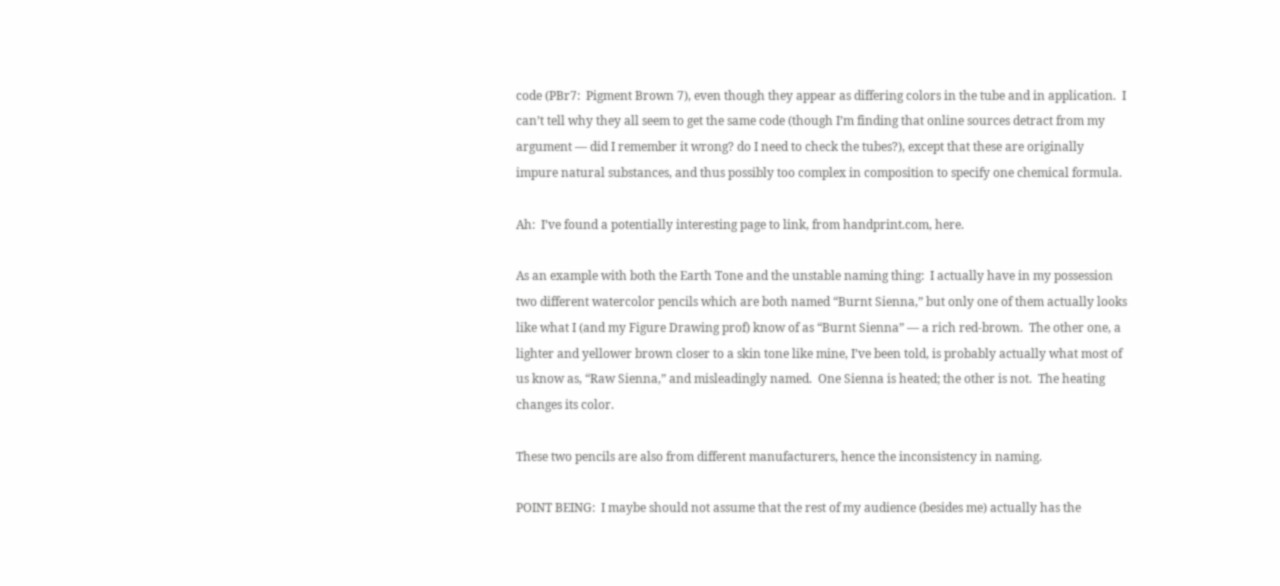code (PBr7:  Pigment Brown 7), even though they appear as differing colors in the tube and in application.  I can’t tell why they all seem to get the same code (though I’m finding that online sources detract from my argument — did I remember it wrong? do I need to check the tubes?), except that these are originally impure natural substances, and thus possibly too complex in composition to specify one chemical formula.

Ah:  I’ve found a potentially interesting page to link, from handprint.com, here.

As an example with both the Earth Tone and the unstable naming thing:  I actually have in my possession two different watercolor pencils which are both named “Burnt Sienna,” but only one of them actually looks like what I (and my Figure Drawing prof) know of as “Burnt Sienna” — a rich red-brown.  The other one, a lighter and yellower brown closer to a skin tone like mine, I’ve been told, is probably actually what most of us know as, “Raw Sienna,” and misleadingly named.  One Sienna is heated; the other is not.  The heating changes its color.

These two pencils are also from different manufacturers, hence the inconsistency in naming.

POINT BEING:  I maybe should not assume that the rest of my audience (besides me) actually has the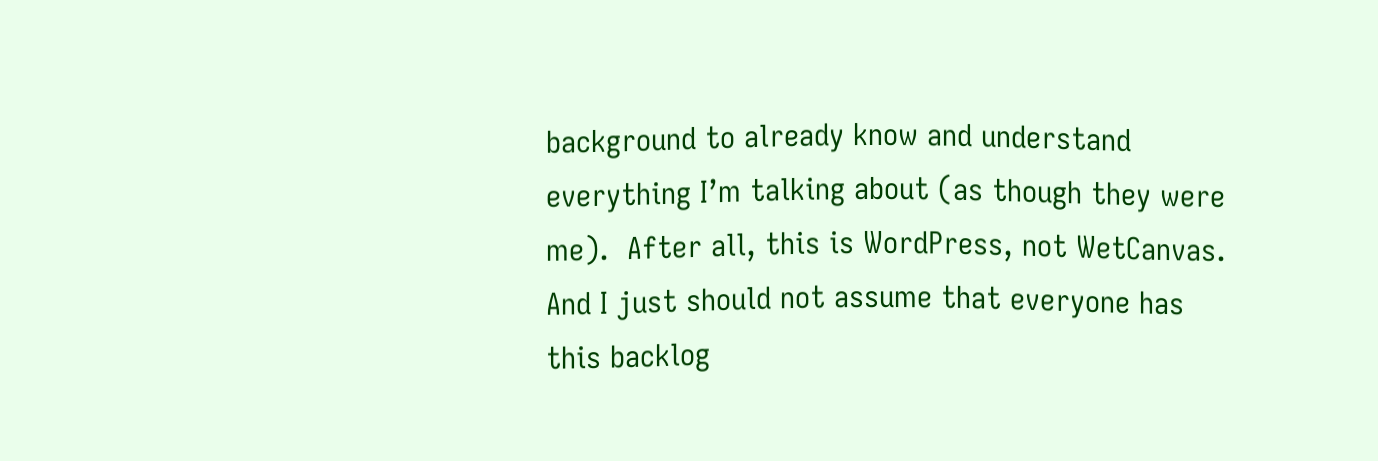background to already know and understand everything I’m talking about (as though they were me).  After all, this is WordPress, not WetCanvas.  And I just should not assume that everyone has this backlog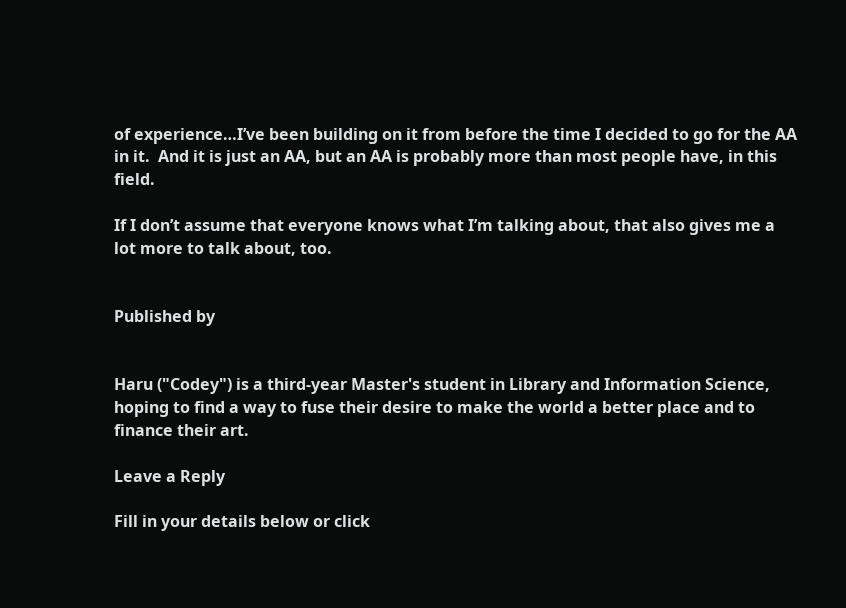of experience…I’ve been building on it from before the time I decided to go for the AA in it.  And it is just an AA, but an AA is probably more than most people have, in this field.

If I don’t assume that everyone knows what I’m talking about, that also gives me a lot more to talk about, too.


Published by


Haru ("Codey") is a third-year Master's student in Library and Information Science, hoping to find a way to fuse their desire to make the world a better place and to finance their art.

Leave a Reply

Fill in your details below or click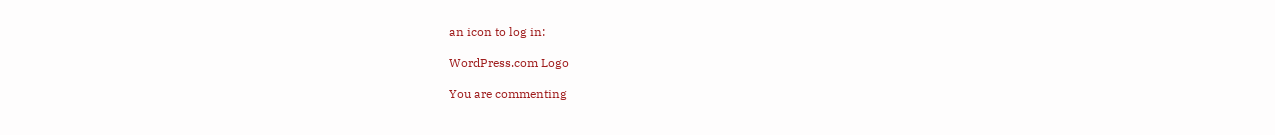an icon to log in:

WordPress.com Logo

You are commenting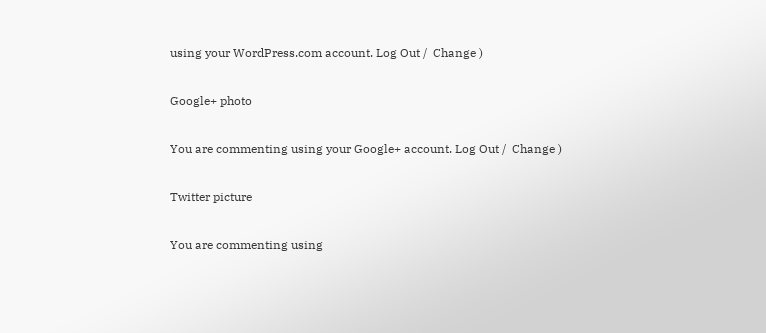using your WordPress.com account. Log Out /  Change )

Google+ photo

You are commenting using your Google+ account. Log Out /  Change )

Twitter picture

You are commenting using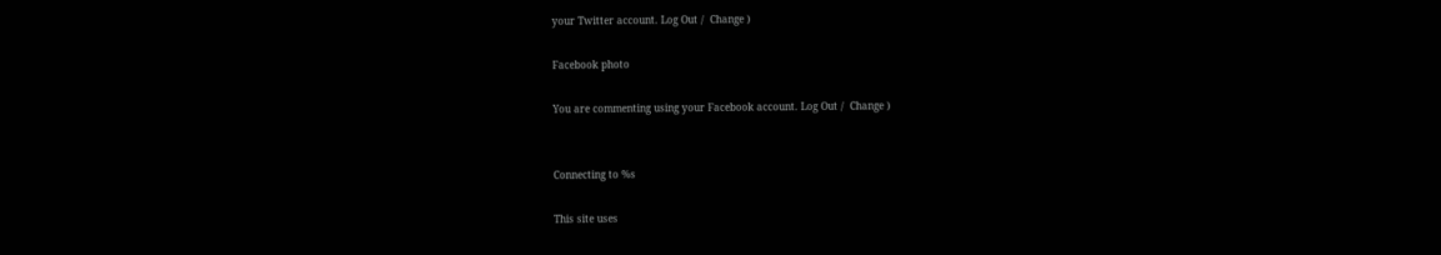your Twitter account. Log Out /  Change )

Facebook photo

You are commenting using your Facebook account. Log Out /  Change )


Connecting to %s

This site uses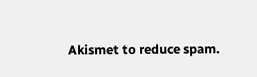Akismet to reduce spam.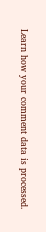Learn how your comment data is processed.